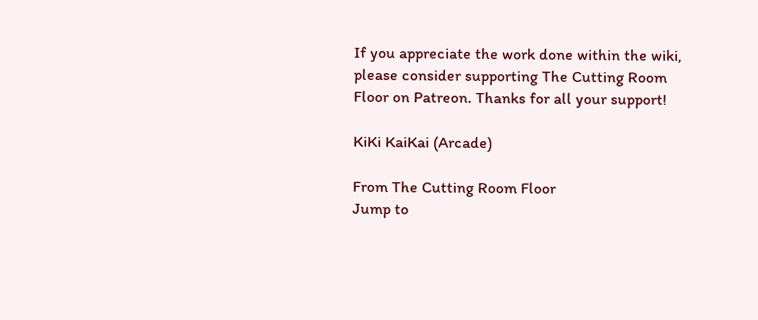If you appreciate the work done within the wiki, please consider supporting The Cutting Room Floor on Patreon. Thanks for all your support!

KiKi KaiKai (Arcade)

From The Cutting Room Floor
Jump to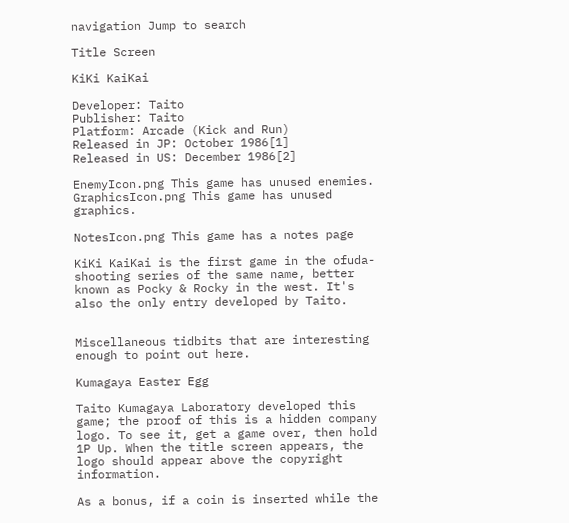navigation Jump to search

Title Screen

KiKi KaiKai

Developer: Taito
Publisher: Taito
Platform: Arcade (Kick and Run)
Released in JP: October 1986[1]
Released in US: December 1986[2]

EnemyIcon.png This game has unused enemies.
GraphicsIcon.png This game has unused graphics.

NotesIcon.png This game has a notes page

KiKi KaiKai is the first game in the ofuda-shooting series of the same name, better known as Pocky & Rocky in the west. It's also the only entry developed by Taito.


Miscellaneous tidbits that are interesting enough to point out here.

Kumagaya Easter Egg

Taito Kumagaya Laboratory developed this game; the proof of this is a hidden company logo. To see it, get a game over, then hold 1P Up. When the title screen appears, the logo should appear above the copyright information.

As a bonus, if a coin is inserted while the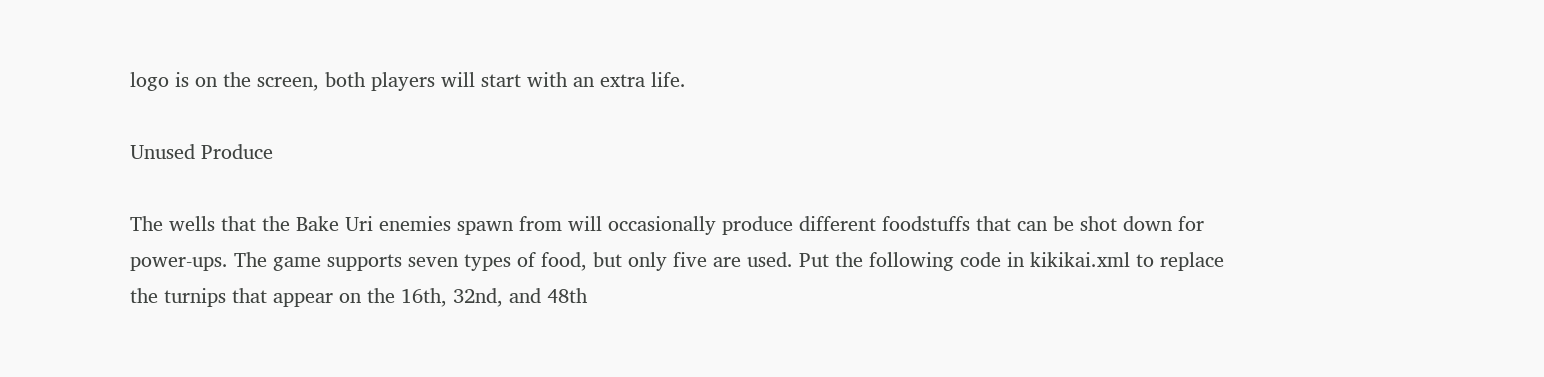logo is on the screen, both players will start with an extra life.

Unused Produce

The wells that the Bake Uri enemies spawn from will occasionally produce different foodstuffs that can be shot down for power-ups. The game supports seven types of food, but only five are used. Put the following code in kikikai.xml to replace the turnips that appear on the 16th, 32nd, and 48th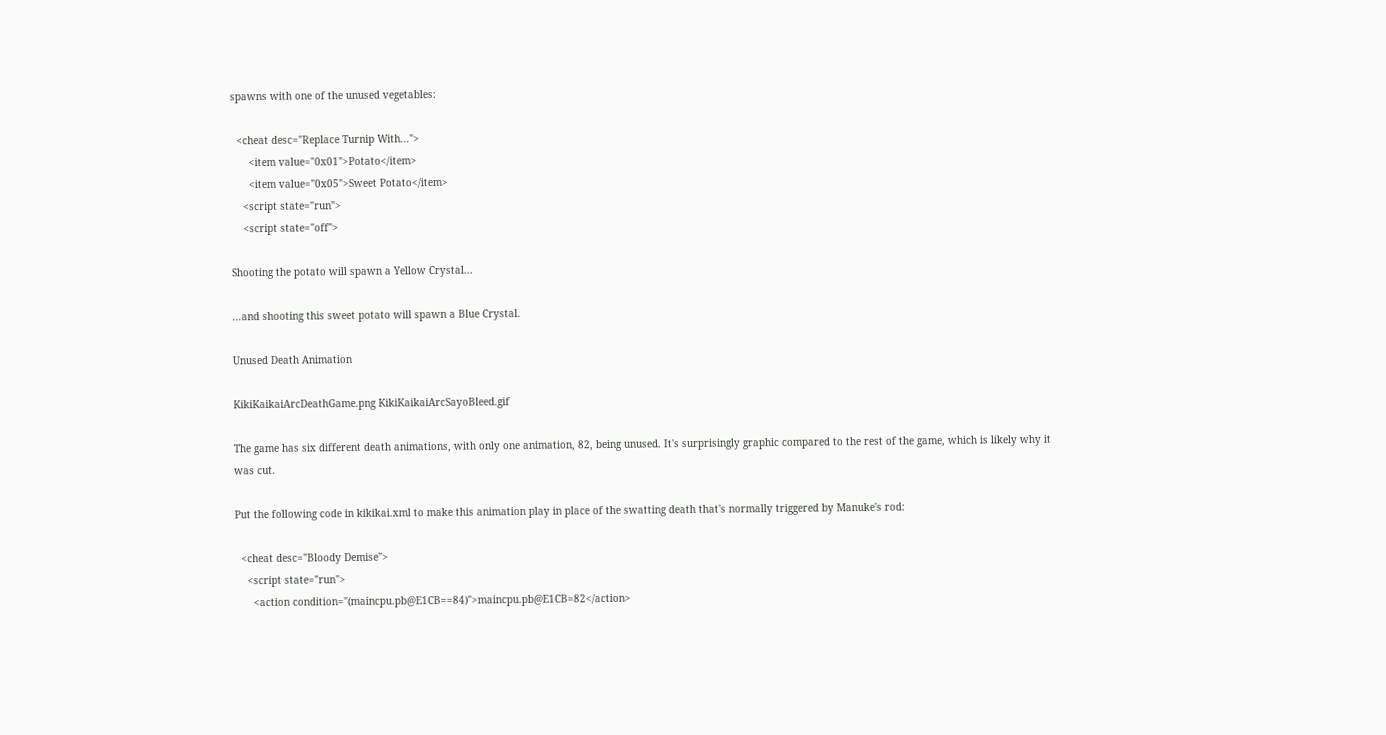spawns with one of the unused vegetables:

  <cheat desc="Replace Turnip With...">
      <item value="0x01">Potato</item>
      <item value="0x05">Sweet Potato</item>
    <script state="run">
    <script state="off">

Shooting the potato will spawn a Yellow Crystal...

...and shooting this sweet potato will spawn a Blue Crystal.

Unused Death Animation

KikiKaikaiArcDeathGame.png KikiKaikaiArcSayoBleed.gif

The game has six different death animations, with only one animation, 82, being unused. It's surprisingly graphic compared to the rest of the game, which is likely why it was cut.

Put the following code in kikikai.xml to make this animation play in place of the swatting death that's normally triggered by Manuke's rod:

  <cheat desc="Bloody Demise">
    <script state="run">
      <action condition="(maincpu.pb@E1CB==84)">maincpu.pb@E1CB=82</action>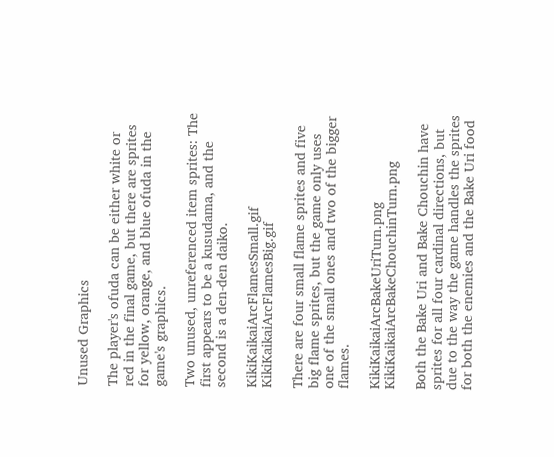Unused Graphics

The player's ofuda can be either white or red in the final game, but there are sprites for yellow, orange, and blue ofuda in the game's graphics.

Two unused, unreferenced item sprites: The first appears to be a kusudama, and the second is a den-den daiko.

KikiKaikaiArcFlamesSmall.gif KikiKaikaiArcFlamesBig.gif

There are four small flame sprites and five big flame sprites, but the game only uses one of the small ones and two of the bigger flames.

KikiKaikaiArcBakeUriTurn.png KikiKaikaiArcBakeChouchinTurn.png

Both the Bake Uri and Bake Chouchin have sprites for all four cardinal directions, but due to the way the game handles the sprites for both the enemies and the Bake Uri food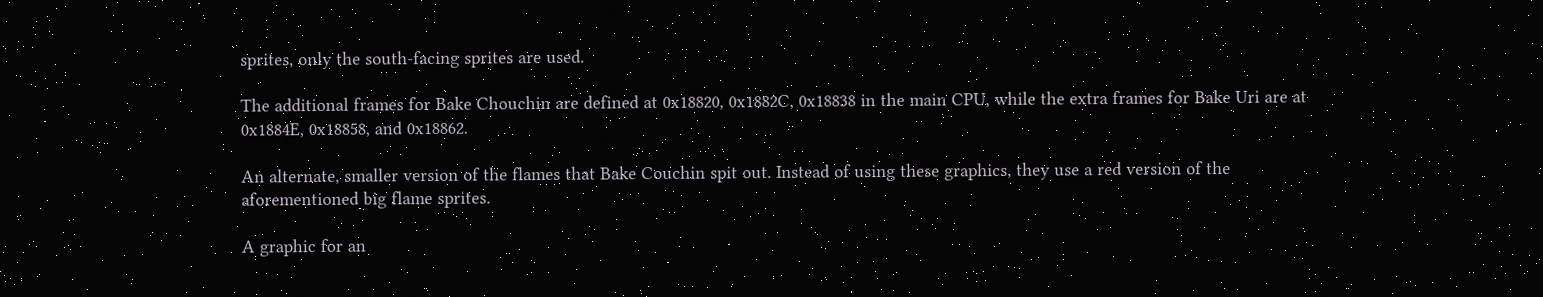sprites, only the south-facing sprites are used.

The additional frames for Bake Chouchin are defined at 0x18820, 0x1882C, 0x18838 in the main CPU, while the extra frames for Bake Uri are at 0x1884E, 0x18858, and 0x18862.

An alternate, smaller version of the flames that Bake Couchin spit out. Instead of using these graphics, they use a red version of the aforementioned big flame sprites.

A graphic for an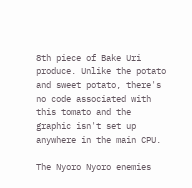8th piece of Bake Uri produce. Unlike the potato and sweet potato, there's no code associated with this tomato and the graphic isn't set up anywhere in the main CPU.

The Nyoro Nyoro enemies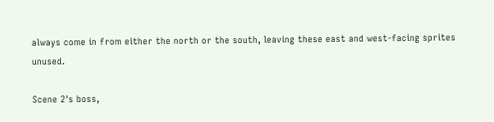always come in from either the north or the south, leaving these east and west-facing sprites unused.

Scene 2's boss,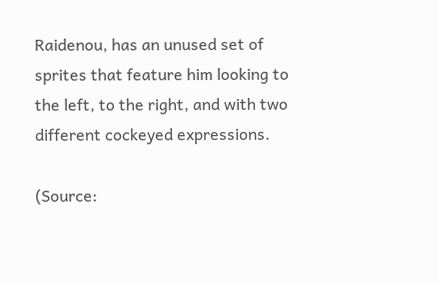Raidenou, has an unused set of sprites that feature him looking to the left, to the right, and with two different cockeyed expressions.

(Source: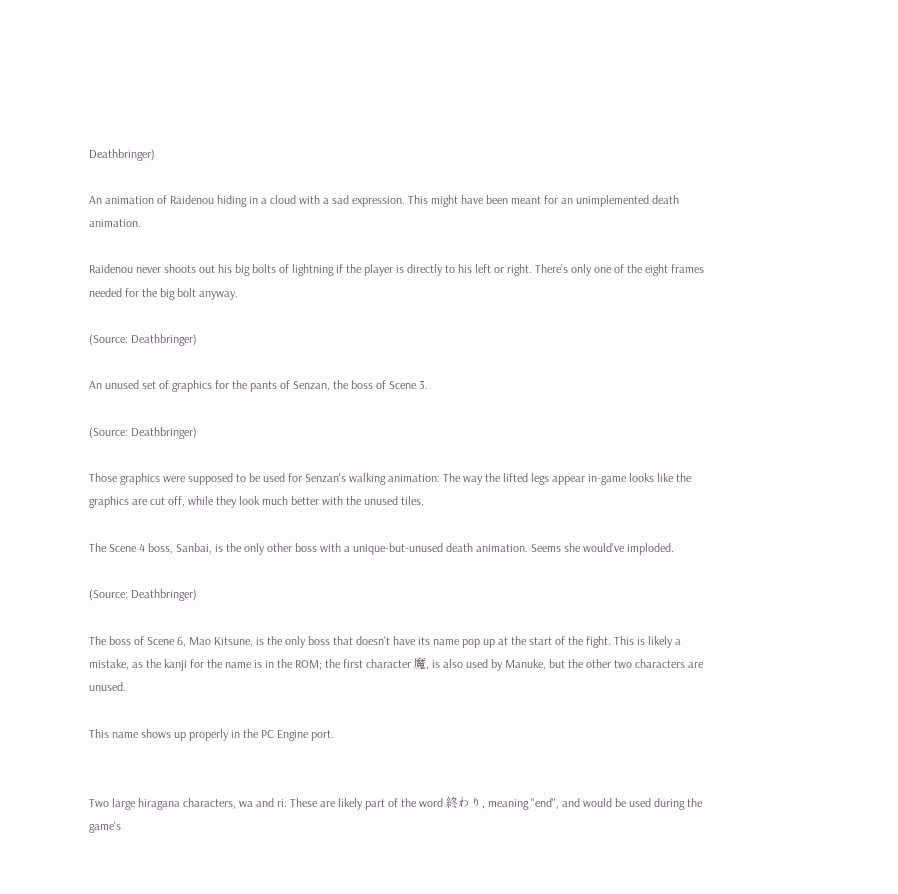Deathbringer)

An animation of Raidenou hiding in a cloud with a sad expression. This might have been meant for an unimplemented death animation.

Raidenou never shoots out his big bolts of lightning if the player is directly to his left or right. There's only one of the eight frames needed for the big bolt anyway.

(Source: Deathbringer)

An unused set of graphics for the pants of Senzan, the boss of Scene 3.

(Source: Deathbringer)

Those graphics were supposed to be used for Senzan's walking animation: The way the lifted legs appear in-game looks like the graphics are cut off, while they look much better with the unused tiles.

The Scene 4 boss, Sanbai, is the only other boss with a unique-but-unused death animation. Seems she would've imploded.

(Source: Deathbringer)

The boss of Scene 6, Mao Kitsune, is the only boss that doesn't have its name pop up at the start of the fight. This is likely a mistake, as the kanji for the name is in the ROM; the first character 魔, is also used by Manuke, but the other two characters are unused.

This name shows up properly in the PC Engine port.


Two large hiragana characters, wa and ri. These are likely part of the word 終わり, meaning "end", and would be used during the game's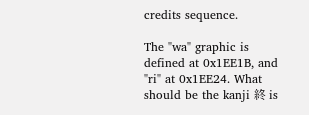credits sequence.

The "wa" graphic is defined at 0x1EE1B, and "ri" at 0x1EE24. What should be the kanji 終 is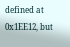defined at 0x1EE12, but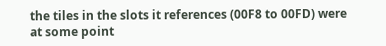the tiles in the slots it references (00F8 to 00FD) were at some point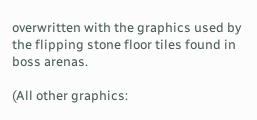overwritten with the graphics used by the flipping stone floor tiles found in boss arenas.

(All other graphics: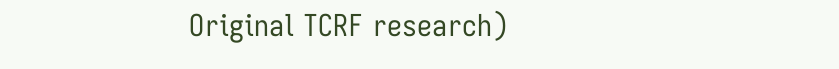Original TCRF research)